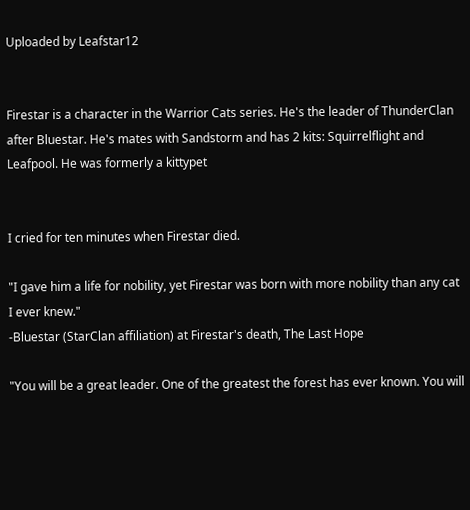Uploaded by Leafstar12


Firestar is a character in the Warrior Cats series. He's the leader of ThunderClan after Bluestar. He's mates with Sandstorm and has 2 kits: Squirrelflight and Leafpool. He was formerly a kittypet


I cried for ten minutes when Firestar died.

"I gave him a life for nobility, yet Firestar was born with more nobility than any cat I ever knew."
-Bluestar (StarClan affiliation) at Firestar's death, The Last Hope

"You will be a great leader. One of the greatest the forest has ever known. You will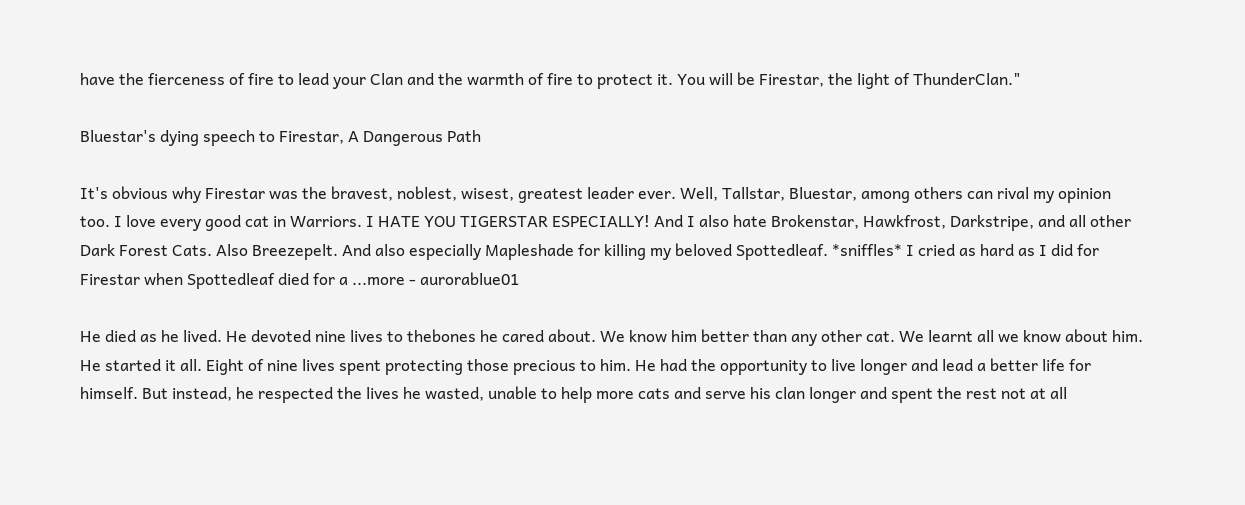have the fierceness of fire to lead your Clan and the warmth of fire to protect it. You will be Firestar, the light of ThunderClan."

Bluestar's dying speech to Firestar, A Dangerous Path

It's obvious why Firestar was the bravest, noblest, wisest, greatest leader ever. Well, Tallstar, Bluestar, among others can rival my opinion too. I love every good cat in Warriors. I HATE YOU TIGERSTAR ESPECIALLY! And I also hate Brokenstar, Hawkfrost, Darkstripe, and all other Dark Forest Cats. Also Breezepelt. And also especially Mapleshade for killing my beloved Spottedleaf. *sniffles* I cried as hard as I did for Firestar when Spottedleaf died for a ...more - aurorablue01

He died as he lived. He devoted nine lives to thebones he cared about. We know him better than any other cat. We learnt all we know about him. He started it all. Eight of nine lives spent protecting those precious to him. He had the opportunity to live longer and lead a better life for himself. But instead, he respected the lives he wasted, unable to help more cats and serve his clan longer and spent the rest not at all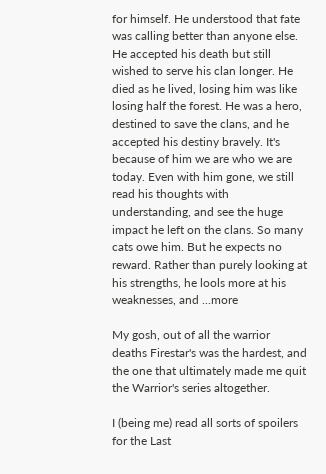for himself. He understood that fate was calling better than anyone else. He accepted his death but still wished to serve his clan longer. He died as he lived, losing him was like losing half the forest. He was a hero, destined to save the clans, and he accepted his destiny bravely. It's because of him we are who we are today. Even with him gone, we still read his thoughts with understanding, and see the huge impact he left on the clans. So many cats owe him. But he expects no reward. Rather than purely looking at his strengths, he lools more at his weaknesses, and ...more

My gosh, out of all the warrior deaths Firestar's was the hardest, and the one that ultimately made me quit the Warrior's series altogether.

I (being me) read all sorts of spoilers for the Last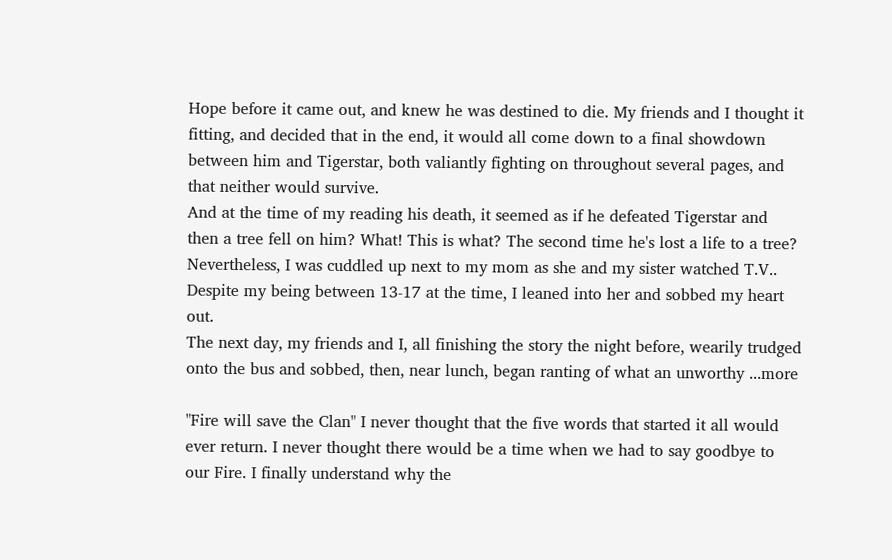Hope before it came out, and knew he was destined to die. My friends and I thought it fitting, and decided that in the end, it would all come down to a final showdown between him and Tigerstar, both valiantly fighting on throughout several pages, and that neither would survive.
And at the time of my reading his death, it seemed as if he defeated Tigerstar and then a tree fell on him? What! This is what? The second time he's lost a life to a tree?
Nevertheless, I was cuddled up next to my mom as she and my sister watched T.V.. Despite my being between 13-17 at the time, I leaned into her and sobbed my heart out.
The next day, my friends and I, all finishing the story the night before, wearily trudged onto the bus and sobbed, then, near lunch, began ranting of what an unworthy ...more

"Fire will save the Clan" I never thought that the five words that started it all would ever return. I never thought there would be a time when we had to say goodbye to our Fire. I finally understand why the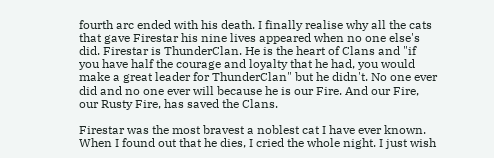fourth arc ended with his death. I finally realise why all the cats that gave Firestar his nine lives appeared when no one else's did. Firestar is ThunderClan. He is the heart of Clans and "if you have half the courage and loyalty that he had, you would make a great leader for ThunderClan" but he didn't. No one ever did and no one ever will because he is our Fire. And our Fire, our Rusty Fire, has saved the Clans.

Firestar was the most bravest a noblest cat I have ever known. When I found out that he dies, I cried the whole night. I just wish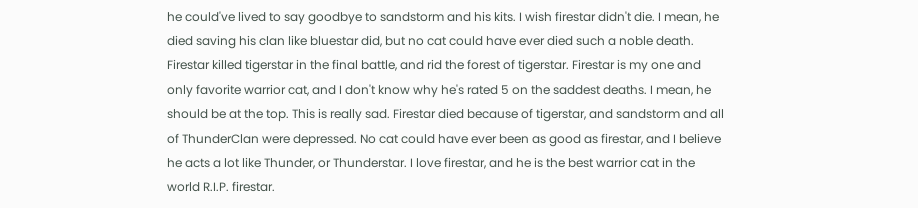he could've lived to say goodbye to sandstorm and his kits. I wish firestar didn't die. I mean, he died saving his clan like bluestar did, but no cat could have ever died such a noble death. Firestar killed tigerstar in the final battle, and rid the forest of tigerstar. Firestar is my one and only favorite warrior cat, and I don't know why he's rated 5 on the saddest deaths. I mean, he should be at the top. This is really sad. Firestar died because of tigerstar, and sandstorm and all of ThunderClan were depressed. No cat could have ever been as good as firestar, and I believe he acts a lot like Thunder, or Thunderstar. I love firestar, and he is the best warrior cat in the world R.I.P. firestar.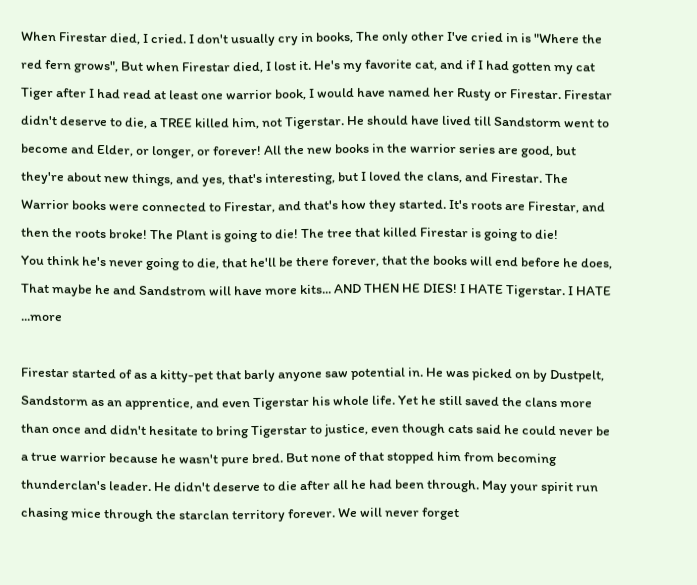When Firestar died, I cried. I don't usually cry in books, The only other I've cried in is "Where the red fern grows", But when Firestar died, I lost it. He's my favorite cat, and if I had gotten my cat Tiger after I had read at least one warrior book, I would have named her Rusty or Firestar. Firestar didn't deserve to die, a TREE killed him, not Tigerstar. He should have lived till Sandstorm went to become and Elder, or longer, or forever! All the new books in the warrior series are good, but they're about new things, and yes, that's interesting, but I loved the clans, and Firestar. The Warrior books were connected to Firestar, and that's how they started. It's roots are Firestar, and then the roots broke! The Plant is going to die! The tree that killed Firestar is going to die!
You think he's never going to die, that he'll be there forever, that the books will end before he does, That maybe he and Sandstrom will have more kits... AND THEN HE DIES! I HATE Tigerstar. I HATE ...more

Firestar started of as a kitty-pet that barly anyone saw potential in. He was picked on by Dustpelt, Sandstorm as an apprentice, and even Tigerstar his whole life. Yet he still saved the clans more than once and didn't hesitate to bring Tigerstar to justice, even though cats said he could never be a true warrior because he wasn't pure bred. But none of that stopped him from becoming thunderclan's leader. He didn't deserve to die after all he had been through. May your spirit run chasing mice through the starclan territory forever. We will never forget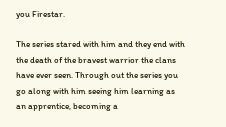you Firestar.

The series stared with him and they end with the death of the bravest warrior the clans have ever seen. Through out the series you go along with him seeing him learning as an apprentice, becoming a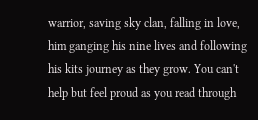warrior, saving sky clan, falling in love, him ganging his nine lives and following his kits journey as they grow. You can't help but feel proud as you read through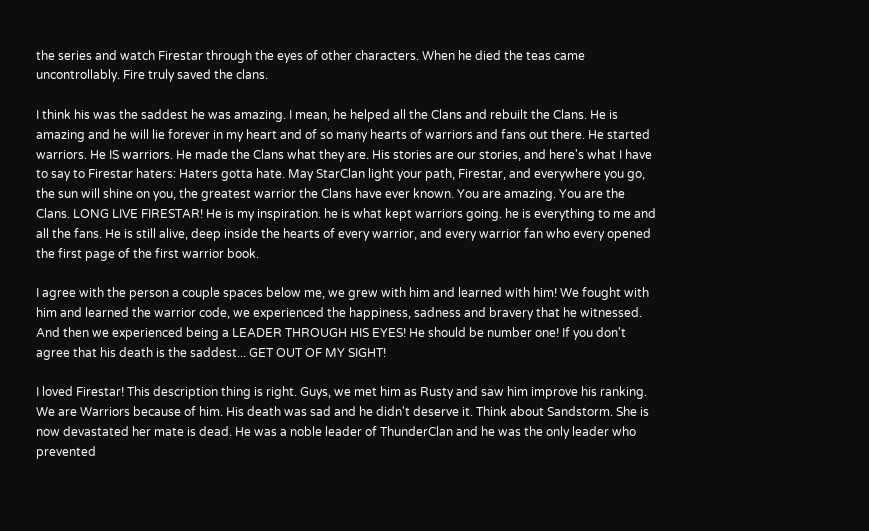the series and watch Firestar through the eyes of other characters. When he died the teas came uncontrollably. Fire truly saved the clans.

I think his was the saddest he was amazing. I mean, he helped all the Clans and rebuilt the Clans. He is amazing and he will lie forever in my heart and of so many hearts of warriors and fans out there. He started warriors. He IS warriors. He made the Clans what they are. His stories are our stories, and here's what I have to say to Firestar haters: Haters gotta hate. May StarClan light your path, Firestar, and everywhere you go, the sun will shine on you, the greatest warrior the Clans have ever known. You are amazing. You are the Clans. LONG LIVE FIRESTAR! He is my inspiration. he is what kept warriors going. he is everything to me and all the fans. He is still alive, deep inside the hearts of every warrior, and every warrior fan who every opened the first page of the first warrior book.

I agree with the person a couple spaces below me, we grew with him and learned with him! We fought with him and learned the warrior code, we experienced the happiness, sadness and bravery that he witnessed. And then we experienced being a LEADER THROUGH HIS EYES! He should be number one! If you don't agree that his death is the saddest... GET OUT OF MY SIGHT!

I loved Firestar! This description thing is right. Guys, we met him as Rusty and saw him improve his ranking. We are Warriors because of him. His death was sad and he didn't deserve it. Think about Sandstorm. She is now devastated her mate is dead. He was a noble leader of ThunderClan and he was the only leader who prevented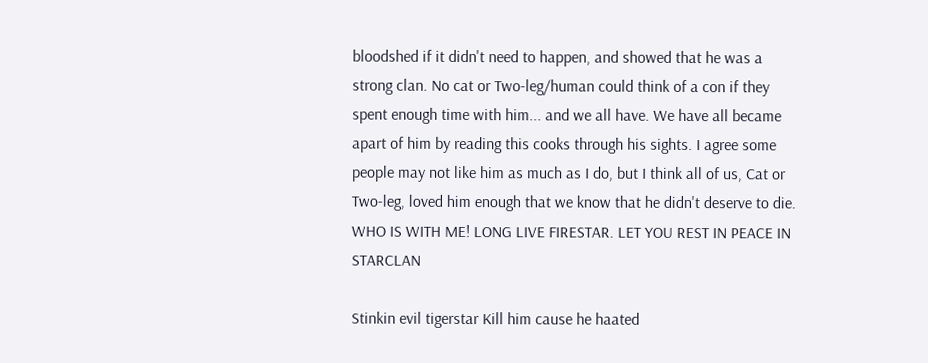bloodshed if it didn't need to happen, and showed that he was a strong clan. No cat or Two-leg/human could think of a con if they spent enough time with him... and we all have. We have all became apart of him by reading this cooks through his sights. I agree some people may not like him as much as I do, but I think all of us, Cat or Two-leg, loved him enough that we know that he didn't deserve to die. WHO IS WITH ME! LONG LIVE FIRESTAR. LET YOU REST IN PEACE IN STARCLAN

Stinkin evil tigerstar Kill him cause he haated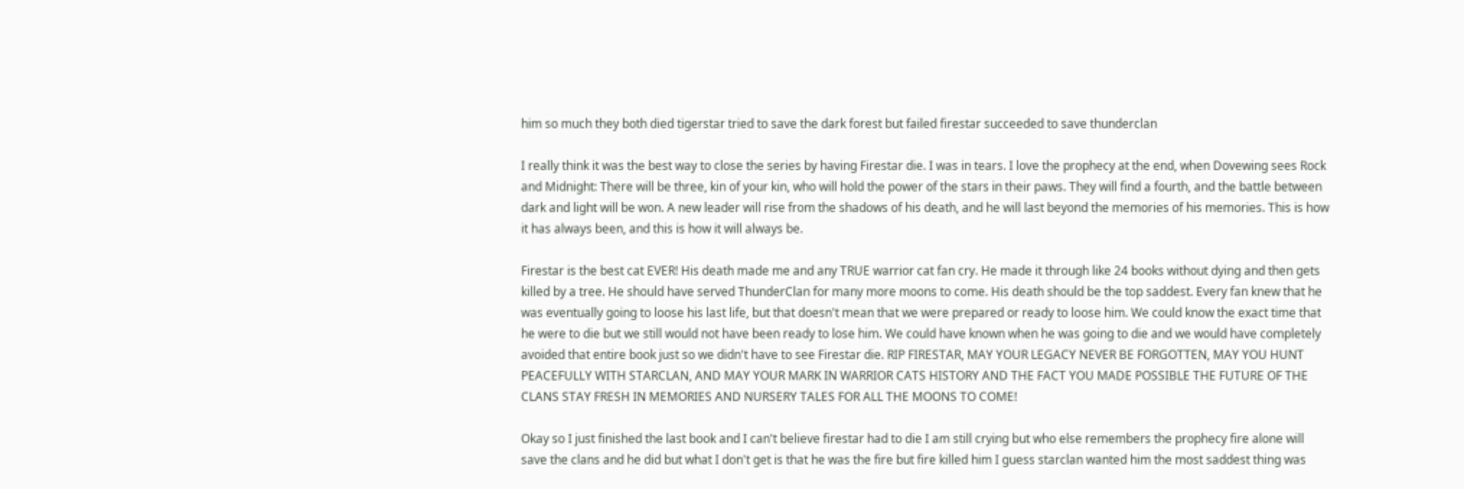him so much they both died tigerstar tried to save the dark forest but failed firestar succeeded to save thunderclan

I really think it was the best way to close the series by having Firestar die. I was in tears. I love the prophecy at the end, when Dovewing sees Rock and Midnight: There will be three, kin of your kin, who will hold the power of the stars in their paws. They will find a fourth, and the battle between dark and light will be won. A new leader will rise from the shadows of his death, and he will last beyond the memories of his memories. This is how it has always been, and this is how it will always be.

Firestar is the best cat EVER! His death made me and any TRUE warrior cat fan cry. He made it through like 24 books without dying and then gets killed by a tree. He should have served ThunderClan for many more moons to come. His death should be the top saddest. Every fan knew that he was eventually going to loose his last life, but that doesn't mean that we were prepared or ready to loose him. We could know the exact time that he were to die but we still would not have been ready to lose him. We could have known when he was going to die and we would have completely avoided that entire book just so we didn't have to see Firestar die. RIP FIRESTAR, MAY YOUR LEGACY NEVER BE FORGOTTEN, MAY YOU HUNT PEACEFULLY WITH STARCLAN, AND MAY YOUR MARK IN WARRIOR CATS HISTORY AND THE FACT YOU MADE POSSIBLE THE FUTURE OF THE CLANS STAY FRESH IN MEMORIES AND NURSERY TALES FOR ALL THE MOONS TO COME!

Okay so I just finished the last book and I can't believe firestar had to die I am still crying but who else remembers the prophecy fire alone will save the clans and he did but what I don't get is that he was the fire but fire killed him I guess starclan wanted him the most saddest thing was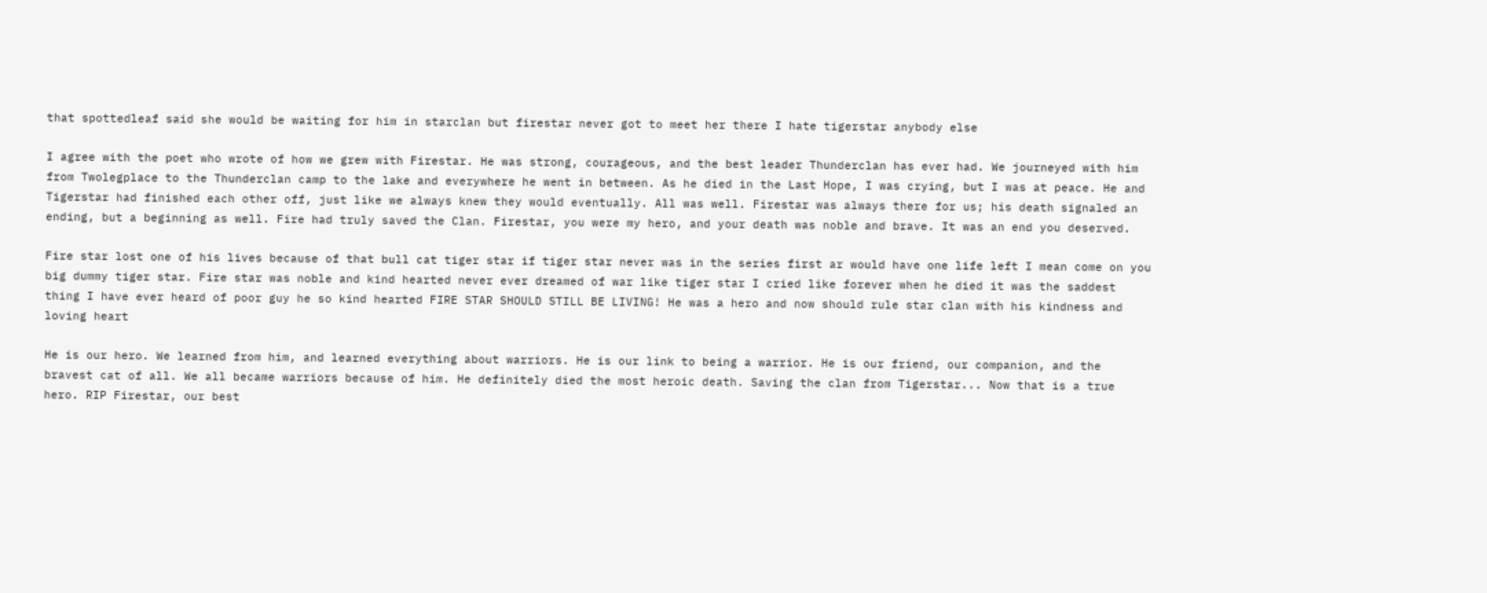that spottedleaf said she would be waiting for him in starclan but firestar never got to meet her there I hate tigerstar anybody else

I agree with the poet who wrote of how we grew with Firestar. He was strong, courageous, and the best leader Thunderclan has ever had. We journeyed with him from Twolegplace to the Thunderclan camp to the lake and everywhere he went in between. As he died in the Last Hope, I was crying, but I was at peace. He and Tigerstar had finished each other off, just like we always knew they would eventually. All was well. Firestar was always there for us; his death signaled an ending, but a beginning as well. Fire had truly saved the Clan. Firestar, you were my hero, and your death was noble and brave. It was an end you deserved.

Fire star lost one of his lives because of that bull cat tiger star if tiger star never was in the series first ar would have one life left I mean come on you big dummy tiger star. Fire star was noble and kind hearted never ever dreamed of war like tiger star I cried like forever when he died it was the saddest thing I have ever heard of poor guy he so kind hearted FIRE STAR SHOULD STILL BE LIVING! He was a hero and now should rule star clan with his kindness and loving heart

He is our hero. We learned from him, and learned everything about warriors. He is our link to being a warrior. He is our friend, our companion, and the bravest cat of all. We all became warriors because of him. He definitely died the most heroic death. Saving the clan from Tigerstar... Now that is a true hero. RIP Firestar, our best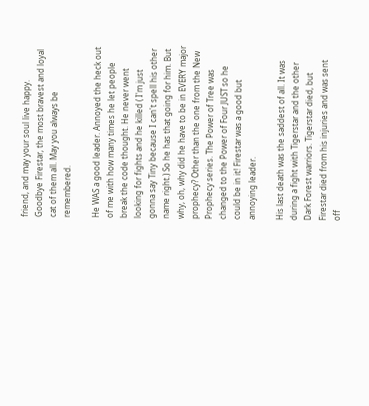friend, and may your soul live happy. Goodbye Firestar, the most bravest and loyal cat of them all. May you always be remembered.

He WAS a good leader. Annoyed the heck out of me with how many times he let people break the code thought. He never went looking for fights and he killed ( I'm just gonna say Tiny because I can't spell his other name right.) So he has that going for him. But why, oh, why did he have to be in EVERY major prophecy? Other than the one from the New Prophecy series. The Power of Tree was changed to the Power of Four JUST so he could be in it! Firestar was a good but annoying leader.

His last death was the saddest of all. It was during a fight with Tigerstar and the other Dark Forest warriors. Tigerstar died, but Firestar died from his injuries and was sent off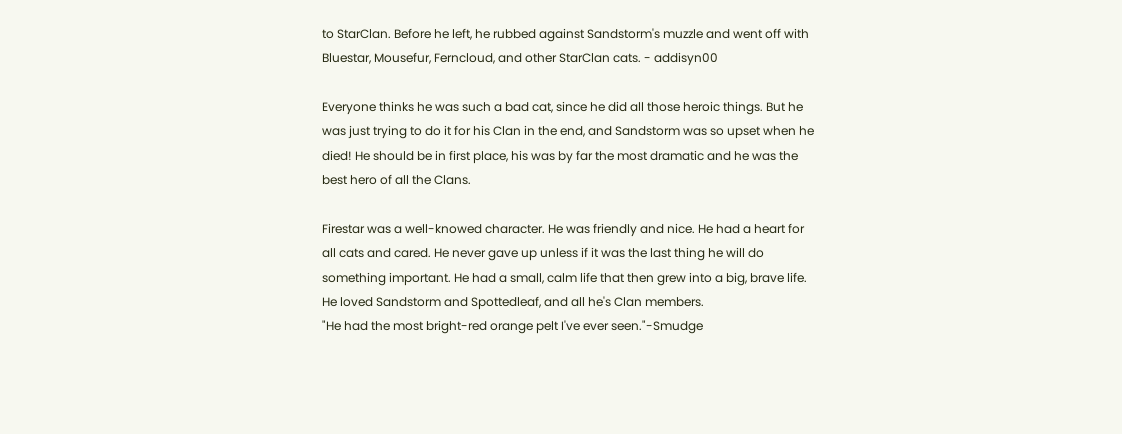to StarClan. Before he left, he rubbed against Sandstorm's muzzle and went off with Bluestar, Mousefur, Ferncloud, and other StarClan cats. - addisyn00

Everyone thinks he was such a bad cat, since he did all those heroic things. But he was just trying to do it for his Clan in the end, and Sandstorm was so upset when he died! He should be in first place, his was by far the most dramatic and he was the best hero of all the Clans.

Firestar was a well-knowed character. He was friendly and nice. He had a heart for all cats and cared. He never gave up unless if it was the last thing he will do something important. He had a small, calm life that then grew into a big, brave life. He loved Sandstorm and Spottedleaf, and all he's Clan members.
"He had the most bright-red orange pelt I've ever seen."-Smudge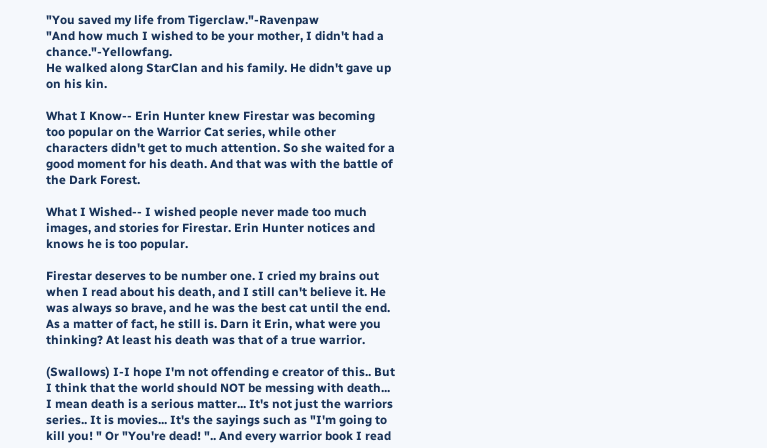"You saved my life from Tigerclaw."-Ravenpaw
"And how much I wished to be your mother, I didn't had a chance."-Yellowfang.
He walked along StarClan and his family. He didn't gave up on his kin.

What I Know-- Erin Hunter knew Firestar was becoming too popular on the Warrior Cat series, while other characters didn't get to much attention. So she waited for a good moment for his death. And that was with the battle of the Dark Forest.

What I Wished-- I wished people never made too much images, and stories for Firestar. Erin Hunter notices and knows he is too popular.

Firestar deserves to be number one. I cried my brains out when I read about his death, and I still can't believe it. He was always so brave, and he was the best cat until the end. As a matter of fact, he still is. Darn it Erin, what were you thinking? At least his death was that of a true warrior.

(Swallows) I-I hope I'm not offending e creator of this.. But I think that the world should NOT be messing with death... I mean death is a serious matter... It's not just the warriors series.. It is movies... It's the sayings such as "I'm going to kill you! " Or "You're dead! ".. And every warrior book I read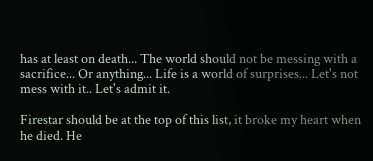has at least on death... The world should not be messing with a sacrifice... Or anything... Life is a world of surprises... Let's not mess with it.. Let's admit it.

Firestar should be at the top of this list, it broke my heart when he died. He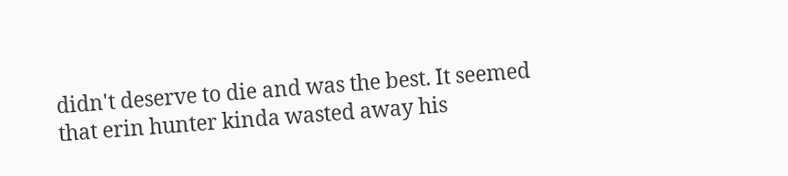didn't deserve to die and was the best. It seemed that erin hunter kinda wasted away his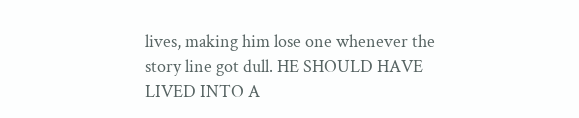lives, making him lose one whenever the story line got dull. HE SHOULD HAVE LIVED INTO A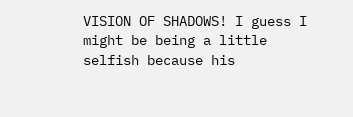VISION OF SHADOWS! I guess I might be being a little selfish because his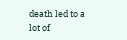death led to a lot of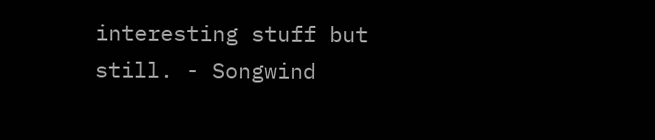interesting stuff but still. - Songwind